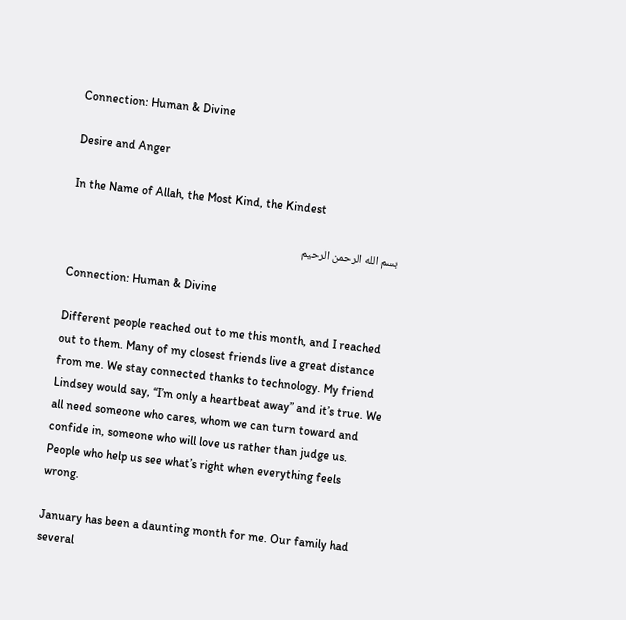Connection: Human & Divine

Desire and Anger

In the Name of Allah, the Most Kind, the Kindest

بسم الله الرحمن الرحيم

Connection: Human & Divine

Different people reached out to me this month, and I reached out to them. Many of my closest friends live a great distance from me. We stay connected thanks to technology. My friend Lindsey would say, “I’m only a heartbeat away” and it’s true. We all need someone who cares, whom we can turn toward and confide in, someone who will love us rather than judge us. People who help us see what’s right when everything feels wrong.

January has been a daunting month for me. Our family had several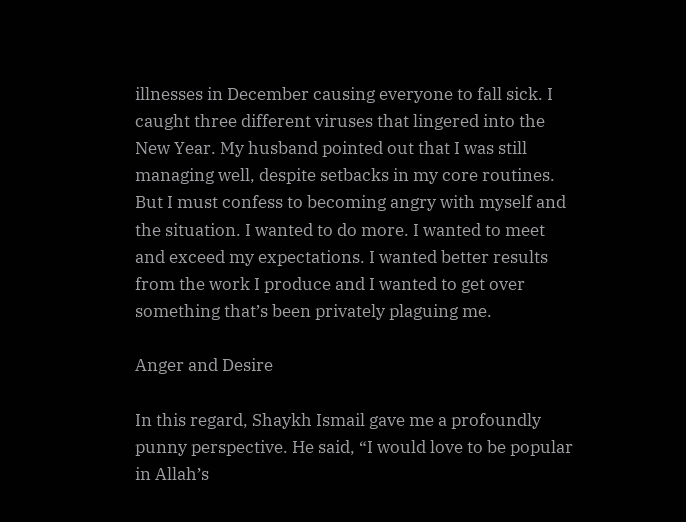illnesses in December causing everyone to fall sick. I caught three different viruses that lingered into the New Year. My husband pointed out that I was still managing well, despite setbacks in my core routines. But I must confess to becoming angry with myself and the situation. I wanted to do more. I wanted to meet and exceed my expectations. I wanted better results from the work I produce and I wanted to get over something that’s been privately plaguing me.

Anger and Desire

In this regard, Shaykh Ismail gave me a profoundly punny perspective. He said, “I would love to be popular in Allah’s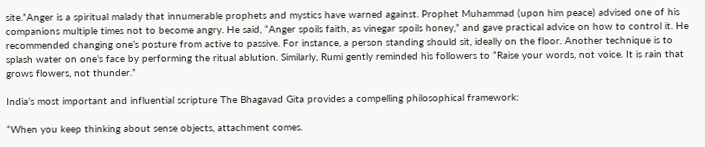site.”Anger is a spiritual malady that innumerable prophets and mystics have warned against. Prophet Muhammad (upon him peace) advised one of his companions multiple times not to become angry. He said, “Anger spoils faith, as vinegar spoils honey,” and gave practical advice on how to control it. He recommended changing one’s posture from active to passive. For instance, a person standing should sit, ideally on the floor. Another technique is to splash water on one’s face by performing the ritual ablution. Similarly, Rumi gently reminded his followers to “Raise your words, not voice. It is rain that grows flowers, not thunder.”

India’s most important and influential scripture The Bhagavad Gita provides a compelling philosophical framework:

“When you keep thinking about sense objects, attachment comes.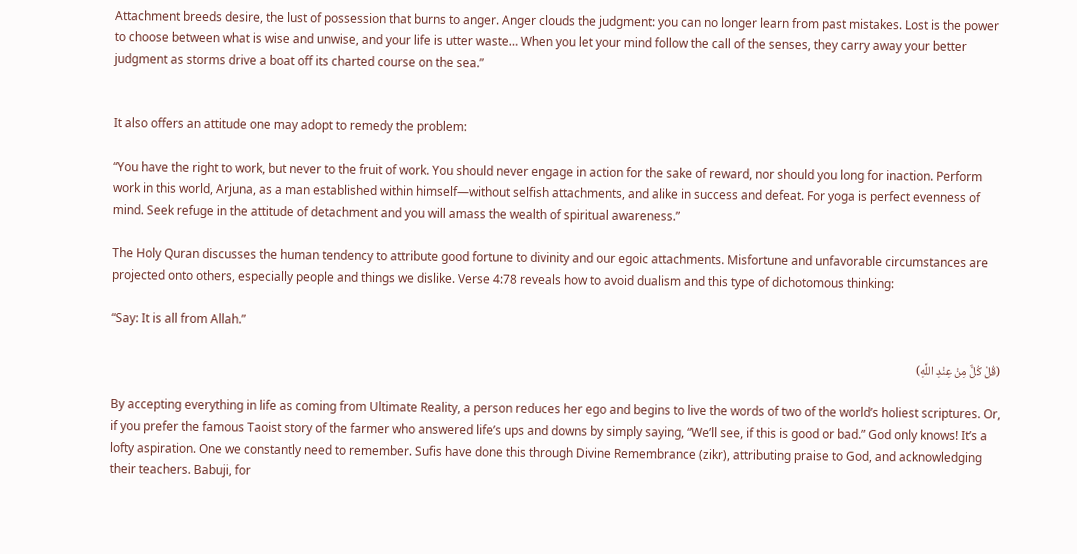Attachment breeds desire, the lust of possession that burns to anger. Anger clouds the judgment: you can no longer learn from past mistakes. Lost is the power to choose between what is wise and unwise, and your life is utter waste… When you let your mind follow the call of the senses, they carry away your better judgment as storms drive a boat off its charted course on the sea.”


It also offers an attitude one may adopt to remedy the problem:

“You have the right to work, but never to the fruit of work. You should never engage in action for the sake of reward, nor should you long for inaction. Perform work in this world, Arjuna, as a man established within himself—without selfish attachments, and alike in success and defeat. For yoga is perfect evenness of mind. Seek refuge in the attitude of detachment and you will amass the wealth of spiritual awareness.”

The Holy Quran discusses the human tendency to attribute good fortune to divinity and our egoic attachments. Misfortune and unfavorable circumstances are projected onto others, especially people and things we dislike. Verse 4:78 reveals how to avoid dualism and this type of dichotomous thinking:

“Say: It is all from Allah.”

(قُلْ كُلٌّ مِنْ عِنْدِ اللَّهِ)

By accepting everything in life as coming from Ultimate Reality, a person reduces her ego and begins to live the words of two of the world’s holiest scriptures. Or, if you prefer the famous Taoist story of the farmer who answered life’s ups and downs by simply saying, “We’ll see, if this is good or bad.” God only knows! It’s a lofty aspiration. One we constantly need to remember. Sufis have done this through Divine Remembrance (zikr), attributing praise to God, and acknowledging their teachers. Babuji, for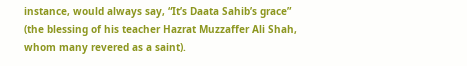instance, would always say, “It’s Daata Sahib’s grace” (the blessing of his teacher Hazrat Muzzaffer Ali Shah, whom many revered as a saint).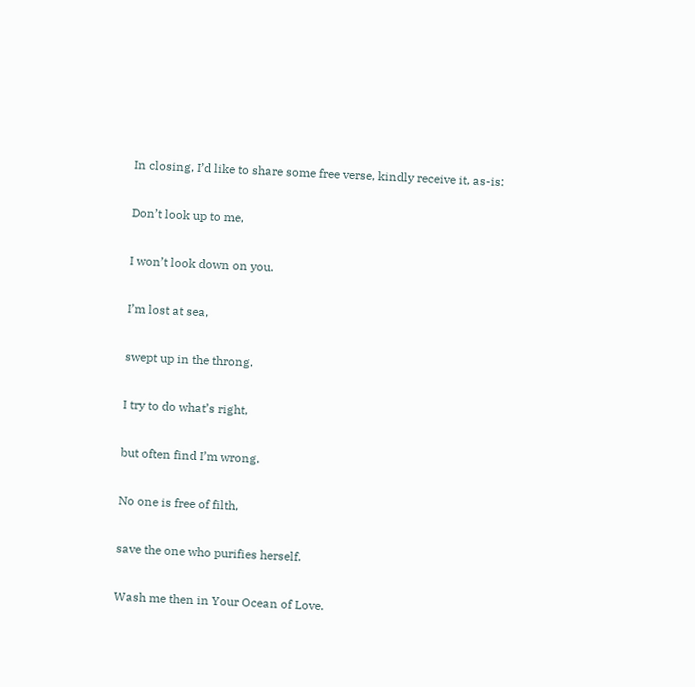In closing, I’d like to share some free verse, kindly receive it, as-is:

Don’t look up to me,

I won’t look down on you.

I’m lost at sea,

swept up in the throng.

I try to do what’s right,

but often find I’m wrong.

No one is free of filth,

save the one who purifies herself.

Wash me then in Your Ocean of Love.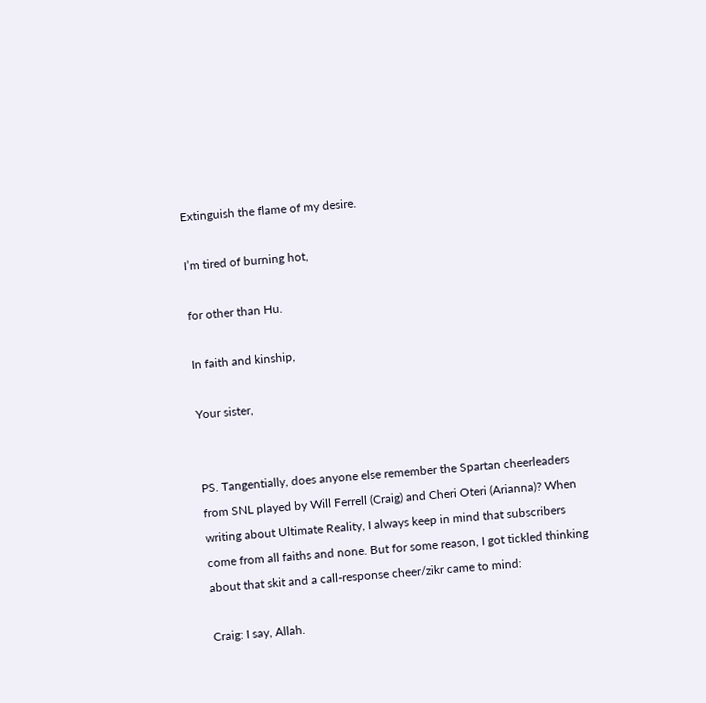Extinguish the flame of my desire.

I’m tired of burning hot,

for other than Hu.

In faith and kinship,

Your sister,


PS. Tangentially, does anyone else remember the Spartan cheerleaders from SNL played by Will Ferrell (Craig) and Cheri Oteri (Arianna)? When writing about Ultimate Reality, I always keep in mind that subscribers come from all faiths and none. But for some reason, I got tickled thinking about that skit and a call-response cheer/zikr came to mind:

Craig: I say, Allah.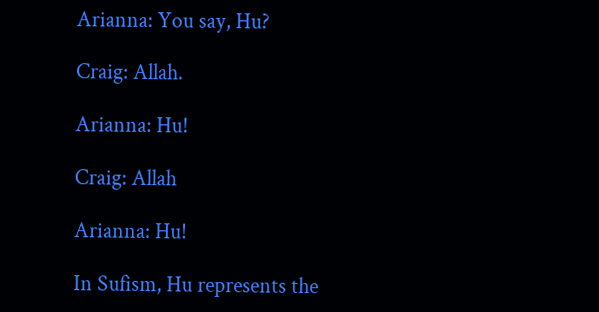Arianna: You say, Hu?

Craig: Allah.

Arianna: Hu!

Craig: Allah

Arianna: Hu!

In Sufism, Hu represents the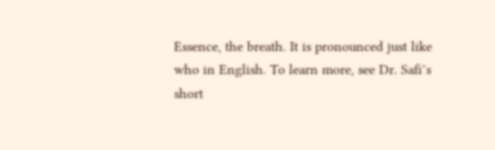Essence, the breath. It is pronounced just like who in English. To learn more, see Dr. Safi’s short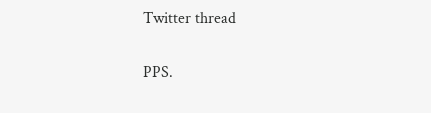Twitter thread

PPS.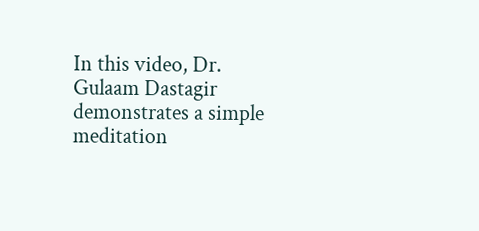In this video, Dr. Gulaam Dastagir demonstrates a simple meditation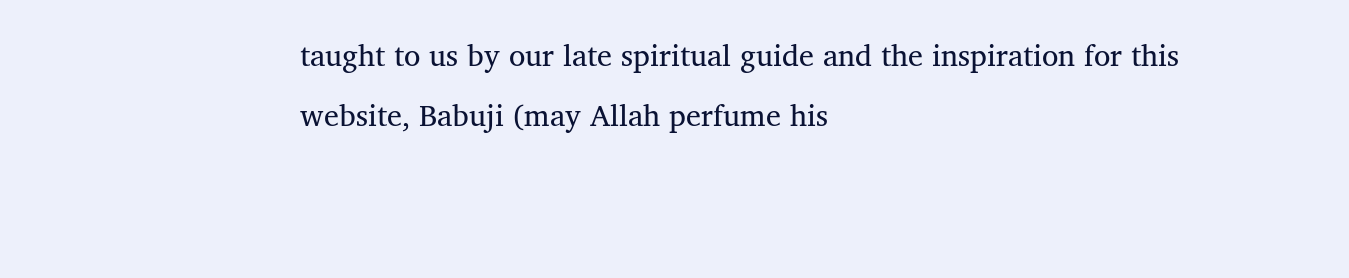taught to us by our late spiritual guide and the inspiration for this website, Babuji (may Allah perfume his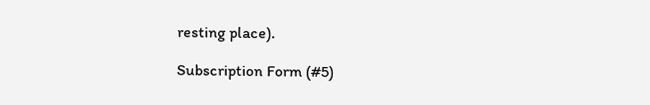resting place).

Subscription Form (#5)